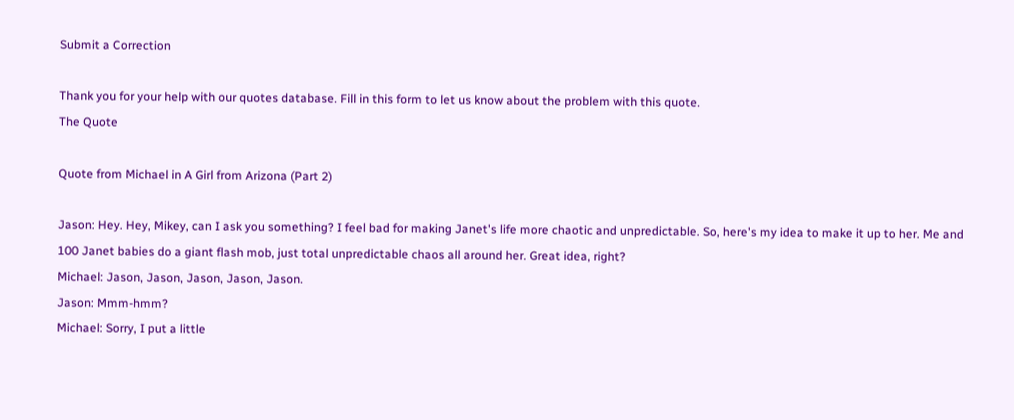Submit a Correction

Thank you for your help with our quotes database. Fill in this form to let us know about the problem with this quote.
The Quote

Quote from Michael in A Girl from Arizona (Part 2)

Jason: Hey. Hey, Mikey, can I ask you something? I feel bad for making Janet's life more chaotic and unpredictable. So, here's my idea to make it up to her. Me and 100 Janet babies do a giant flash mob, just total unpredictable chaos all around her. Great idea, right?
Michael: Jason, Jason, Jason, Jason, Jason.
Jason: Mmm-hmm?
Michael: Sorry, I put a little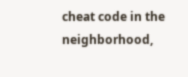cheat code in the neighborhood,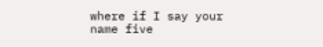where if I say your name five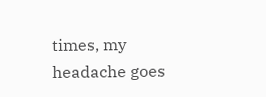times, my headache goes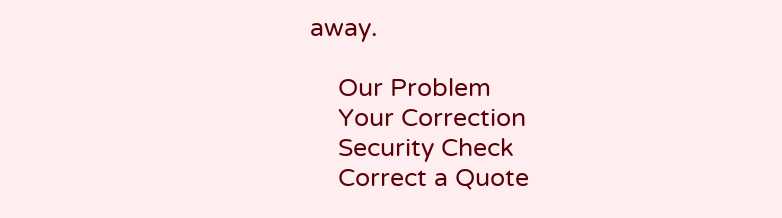away.

    Our Problem
    Your Correction
    Security Check
    Correct a Quote